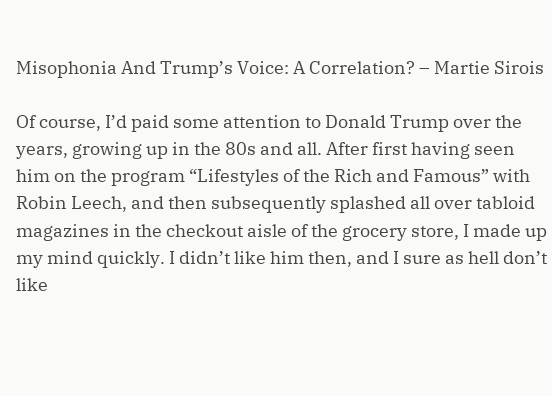Misophonia And Trump’s Voice: A Correlation? – Martie Sirois

Of course, I’d paid some attention to Donald Trump over the years, growing up in the 80s and all. After first having seen him on the program “Lifestyles of the Rich and Famous” with Robin Leech, and then subsequently splashed all over tabloid magazines in the checkout aisle of the grocery store, I made up my mind quickly. I didn’t like him then, and I sure as hell don’t like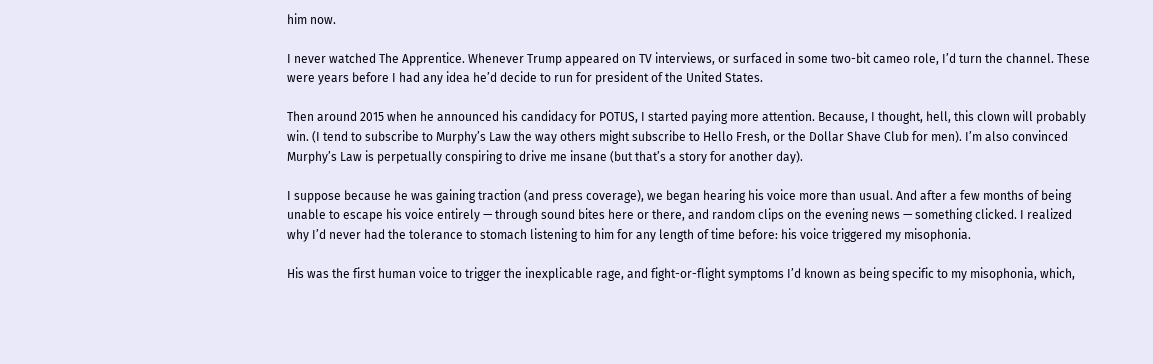him now.

I never watched The Apprentice. Whenever Trump appeared on TV interviews, or surfaced in some two-bit cameo role, I’d turn the channel. These were years before I had any idea he’d decide to run for president of the United States.

Then around 2015 when he announced his candidacy for POTUS, I started paying more attention. Because, I thought, hell, this clown will probably win. (I tend to subscribe to Murphy’s Law the way others might subscribe to Hello Fresh, or the Dollar Shave Club for men). I’m also convinced Murphy’s Law is perpetually conspiring to drive me insane (but that’s a story for another day).

I suppose because he was gaining traction (and press coverage), we began hearing his voice more than usual. And after a few months of being unable to escape his voice entirely — through sound bites here or there, and random clips on the evening news — something clicked. I realized why I’d never had the tolerance to stomach listening to him for any length of time before: his voice triggered my misophonia.

His was the first human voice to trigger the inexplicable rage, and fight-or-flight symptoms I’d known as being specific to my misophonia, which,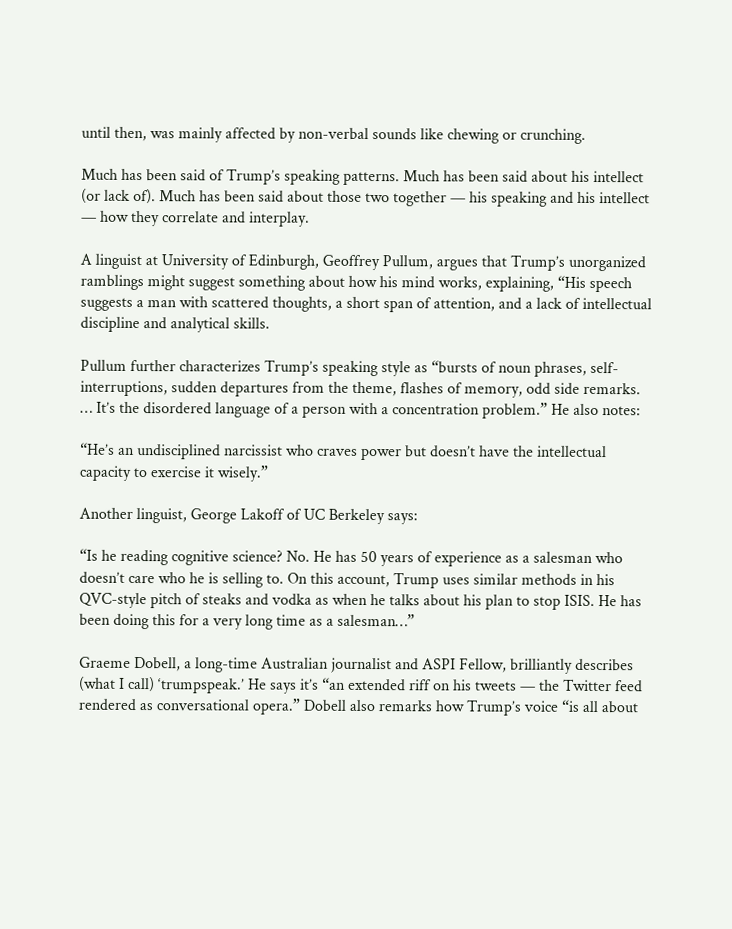until then, was mainly affected by non-verbal sounds like chewing or crunching.

Much has been said of Trump’s speaking patterns. Much has been said about his intellect (or lack of). Much has been said about those two together — his speaking and his intellect — how they correlate and interplay.

A linguist at University of Edinburgh, Geoffrey Pullum, argues that Trump’s unorganized ramblings might suggest something about how his mind works, explaining, “His speech suggests a man with scattered thoughts, a short span of attention, and a lack of intellectual discipline and analytical skills.

Pullum further characterizes Trump’s speaking style as “bursts of noun phrases, self-interruptions, sudden departures from the theme, flashes of memory, odd side remarks. … It’s the disordered language of a person with a concentration problem.” He also notes:

“He’s an undisciplined narcissist who craves power but doesn’t have the intellectual capacity to exercise it wisely.”

Another linguist, George Lakoff of UC Berkeley says:

“Is he reading cognitive science? No. He has 50 years of experience as a salesman who doesn’t care who he is selling to. On this account, Trump uses similar methods in his QVC-style pitch of steaks and vodka as when he talks about his plan to stop ISIS. He has been doing this for a very long time as a salesman…”

Graeme Dobell, a long-time Australian journalist and ASPI Fellow, brilliantly describes (what I call) ‘trumpspeak.’ He says it’s “an extended riff on his tweets — the Twitter feed rendered as conversational opera.” Dobell also remarks how Trump’s voice “is all about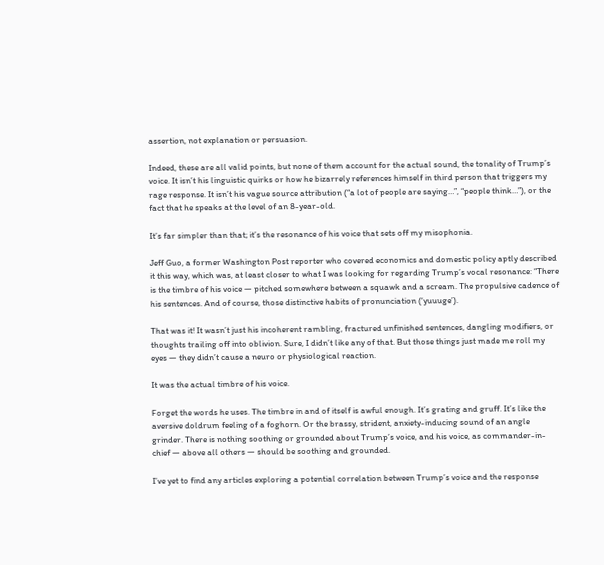assertion, not explanation or persuasion.

Indeed, these are all valid points, but none of them account for the actual sound, the tonality of Trump’s voice. It isn’t his linguistic quirks or how he bizarrely references himself in third person that triggers my rage response. It isn’t his vague source attribution (“a lot of people are saying…”, “people think…”), or the fact that he speaks at the level of an 8-year-old.

It’s far simpler than that; it’s the resonance of his voice that sets off my misophonia.

Jeff Guo, a former Washington Post reporter who covered economics and domestic policy aptly described it this way, which was, at least closer to what I was looking for regarding Trump’s vocal resonance: “There is the timbre of his voice — pitched somewhere between a squawk and a scream. The propulsive cadence of his sentences. And of course, those distinctive habits of pronunciation (‘yuuuge’).

That was it! It wasn’t just his incoherent rambling, fractured unfinished sentences, dangling modifiers, or thoughts trailing off into oblivion. Sure, I didn’t like any of that. But those things just made me roll my eyes — they didn’t cause a neuro or physiological reaction.

It was the actual timbre of his voice.

Forget the words he uses. The timbre in and of itself is awful enough. It’s grating and gruff. It’s like the aversive doldrum feeling of a foghorn. Or the brassy, strident, anxiety-inducing sound of an angle grinder. There is nothing soothing or grounded about Trump’s voice, and his voice, as commander-in-chief — above all others — should be soothing and grounded.

I’ve yet to find any articles exploring a potential correlation between Trump’s voice and the response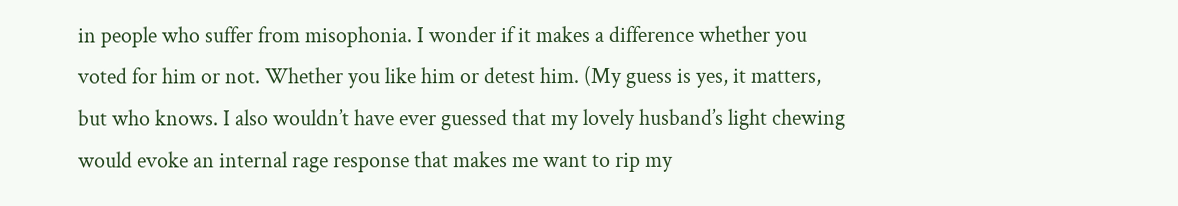in people who suffer from misophonia. I wonder if it makes a difference whether you voted for him or not. Whether you like him or detest him. (My guess is yes, it matters, but who knows. I also wouldn’t have ever guessed that my lovely husband’s light chewing would evoke an internal rage response that makes me want to rip my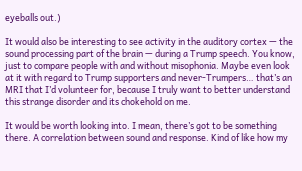eyeballs out.)

It would also be interesting to see activity in the auditory cortex — the sound processing part of the brain — during a Trump speech. You know, just to compare people with and without misophonia. Maybe even look at it with regard to Trump supporters and never-Trumpers… that’s an MRI that I’d volunteer for, because I truly want to better understand this strange disorder and its chokehold on me.

It would be worth looking into. I mean, there’s got to be something there. A correlation between sound and response. Kind of like how my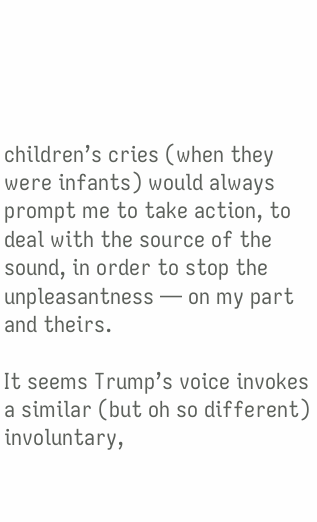children’s cries (when they were infants) would always prompt me to take action, to deal with the source of the sound, in order to stop the unpleasantness — on my part and theirs.

It seems Trump’s voice invokes a similar (but oh so different) involuntary,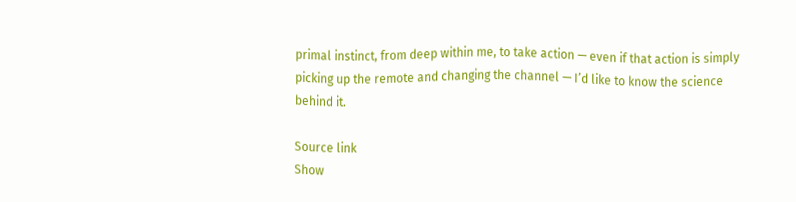primal instinct, from deep within me, to take action — even if that action is simply picking up the remote and changing the channel — I’d like to know the science behind it.

Source link
Show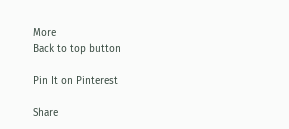More
Back to top button

Pin It on Pinterest

Share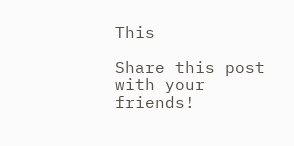This

Share this post with your friends!